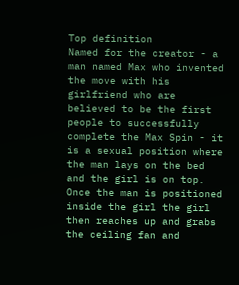Top definition
Named for the creator - a man named Max who invented the move with his girlfriend who are believed to be the first people to successfully complete the Max Spin - it is a sexual position where the man lays on the bed and the girl is on top. Once the man is positioned inside the girl the girl then reaches up and grabs the ceiling fan and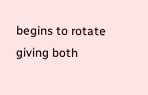begins to rotate giving both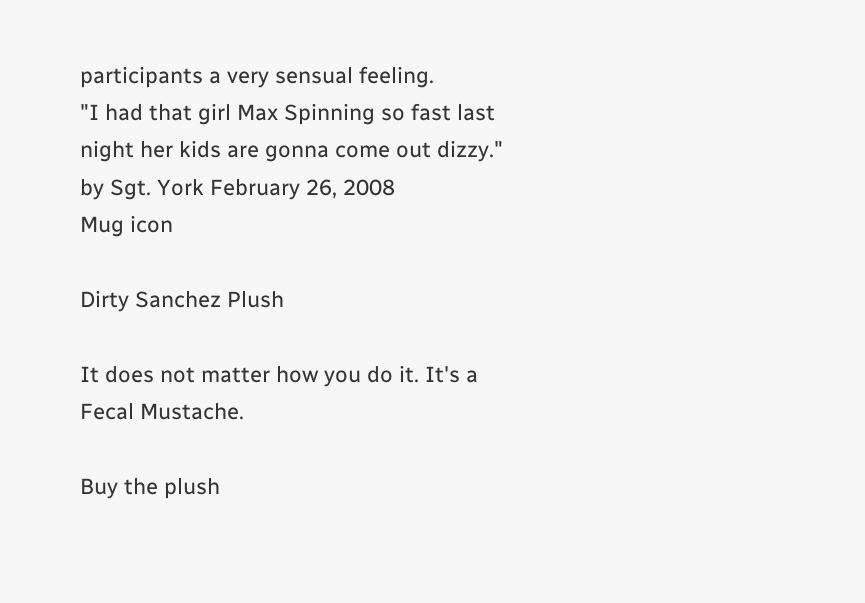participants a very sensual feeling.
"I had that girl Max Spinning so fast last night her kids are gonna come out dizzy."
by Sgt. York February 26, 2008
Mug icon

Dirty Sanchez Plush

It does not matter how you do it. It's a Fecal Mustache.

Buy the plush